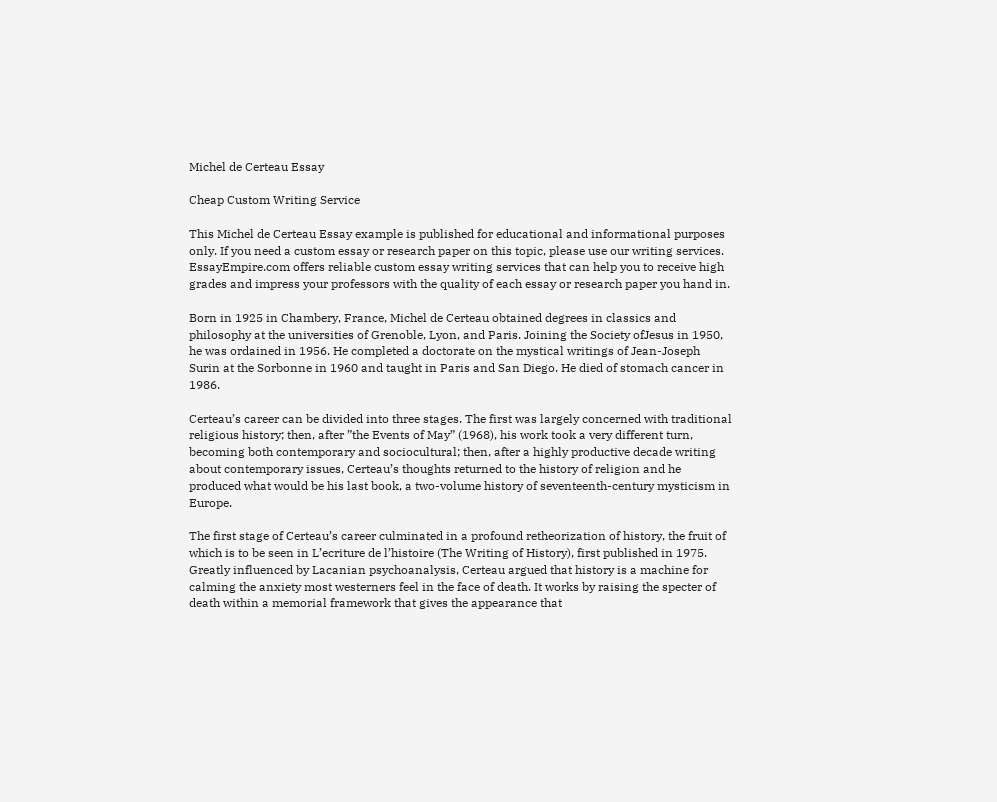Michel de Certeau Essay

Cheap Custom Writing Service

This Michel de Certeau Essay example is published for educational and informational purposes only. If you need a custom essay or research paper on this topic, please use our writing services. EssayEmpire.com offers reliable custom essay writing services that can help you to receive high grades and impress your professors with the quality of each essay or research paper you hand in.

Born in 1925 in Chambery, France, Michel de Certeau obtained degrees in classics and philosophy at the universities of Grenoble, Lyon, and Paris. Joining the Society ofJesus in 1950, he was ordained in 1956. He completed a doctorate on the mystical writings of Jean-Joseph Surin at the Sorbonne in 1960 and taught in Paris and San Diego. He died of stomach cancer in 1986.

Certeau’s career can be divided into three stages. The first was largely concerned with traditional religious history; then, after ”the Events of May” (1968), his work took a very different turn, becoming both contemporary and sociocultural; then, after a highly productive decade writing about contemporary issues, Certeau’s thoughts returned to the history of religion and he produced what would be his last book, a two-volume history of seventeenth-century mysticism in Europe.

The first stage of Certeau’s career culminated in a profound retheorization of history, the fruit of which is to be seen in L’ecriture de l’histoire (The Writing of History), first published in 1975. Greatly influenced by Lacanian psychoanalysis, Certeau argued that history is a machine for calming the anxiety most westerners feel in the face of death. It works by raising the specter of death within a memorial framework that gives the appearance that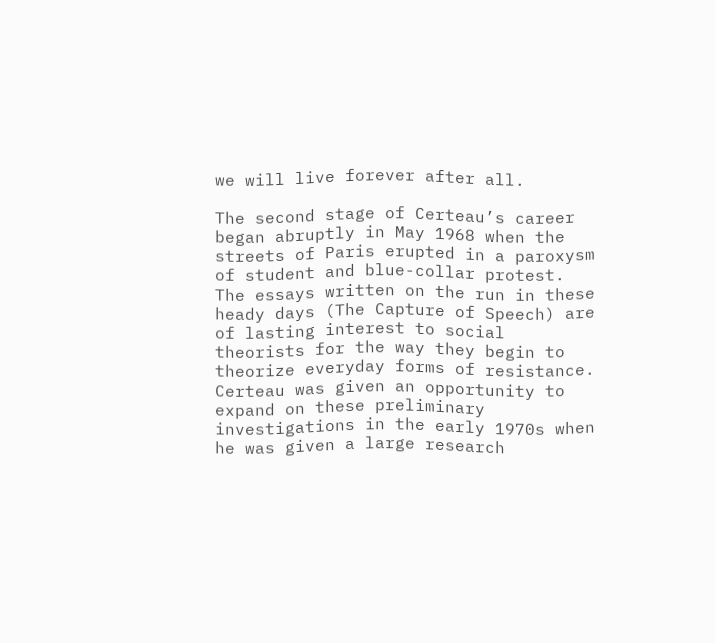we will live forever after all.

The second stage of Certeau’s career began abruptly in May 1968 when the streets of Paris erupted in a paroxysm of student and blue-collar protest. The essays written on the run in these heady days (The Capture of Speech) are of lasting interest to social theorists for the way they begin to theorize everyday forms of resistance. Certeau was given an opportunity to expand on these preliminary investigations in the early 1970s when he was given a large research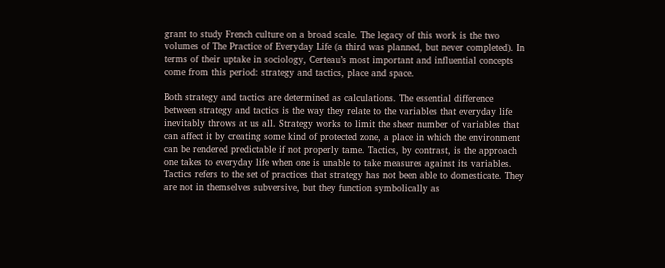grant to study French culture on a broad scale. The legacy of this work is the two volumes of The Practice of Everyday Life (a third was planned, but never completed). In terms of their uptake in sociology, Certeau’s most important and influential concepts come from this period: strategy and tactics, place and space.

Both strategy and tactics are determined as calculations. The essential difference between strategy and tactics is the way they relate to the variables that everyday life inevitably throws at us all. Strategy works to limit the sheer number of variables that can affect it by creating some kind of protected zone, a place in which the environment can be rendered predictable if not properly tame. Tactics, by contrast, is the approach one takes to everyday life when one is unable to take measures against its variables. Tactics refers to the set of practices that strategy has not been able to domesticate. They are not in themselves subversive, but they function symbolically as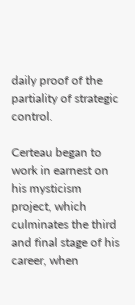daily proof of the partiality of strategic control.

Certeau began to work in earnest on his mysticism project, which culminates the third and final stage of his career, when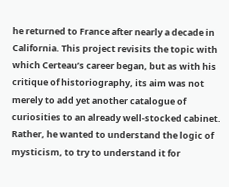he returned to France after nearly a decade in California. This project revisits the topic with which Certeau’s career began, but as with his critique of historiography, its aim was not merely to add yet another catalogue of curiosities to an already well-stocked cabinet. Rather, he wanted to understand the logic of mysticism, to try to understand it for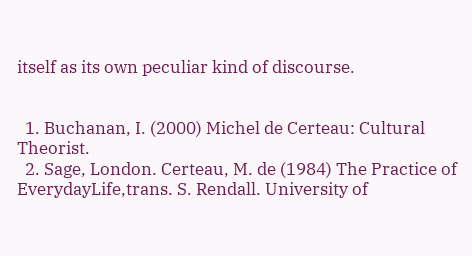itself as its own peculiar kind of discourse.


  1. Buchanan, I. (2000) Michel de Certeau: Cultural Theorist.
  2. Sage, London. Certeau, M. de (1984) The Practice of EverydayLife,trans. S. Rendall. University of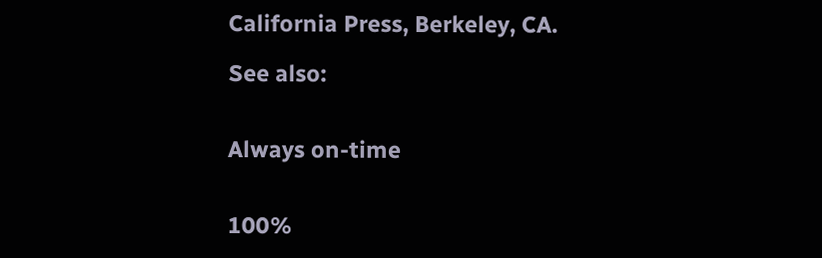California Press, Berkeley, CA.

See also:


Always on-time


100%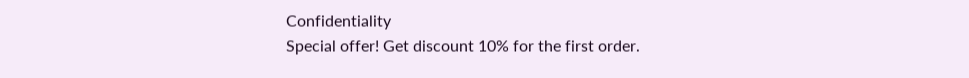Confidentiality
Special offer! Get discount 10% for the first order.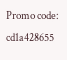Promo code: cd1a428655